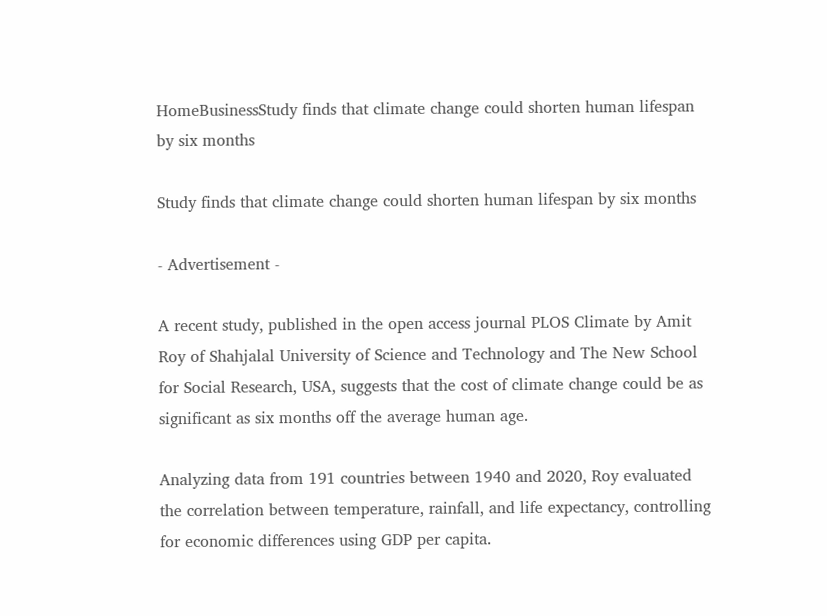HomeBusinessStudy finds that climate change could shorten human lifespan by six months

Study finds that climate change could shorten human lifespan by six months

- Advertisement -

A recent study, published in the open access journal PLOS Climate by Amit Roy of Shahjalal University of Science and Technology and The New School for Social Research, USA, suggests that the cost of climate change could be as significant as six months off the average human age.

Analyzing data from 191 countries between 1940 and 2020, Roy evaluated the correlation between temperature, rainfall, and life expectancy, controlling for economic differences using GDP per capita.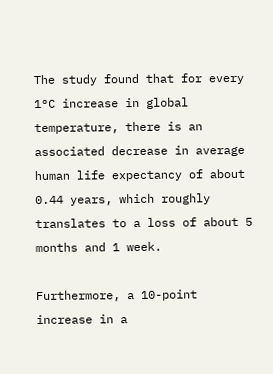The study found that for every 1°C increase in global temperature, there is an associated decrease in average human life expectancy of about 0.44 years, which roughly translates to a loss of about 5 months and 1 week.

Furthermore, a 10-point increase in a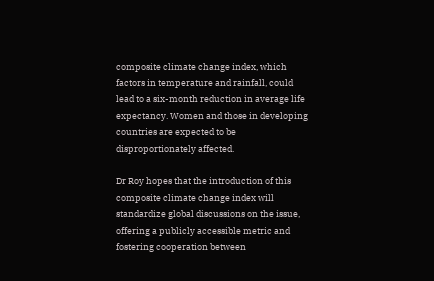composite climate change index, which factors in temperature and rainfall, could lead to a six-month reduction in average life expectancy. Women and those in developing countries are expected to be disproportionately affected.

Dr Roy hopes that the introduction of this composite climate change index will standardize global discussions on the issue, offering a publicly accessible metric and fostering cooperation between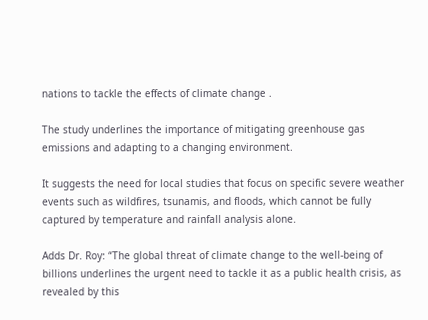nations to tackle the effects of climate change .

The study underlines the importance of mitigating greenhouse gas emissions and adapting to a changing environment.

It suggests the need for local studies that focus on specific severe weather events such as wildfires, tsunamis, and floods, which cannot be fully captured by temperature and rainfall analysis alone.

Adds Dr. Roy: “The global threat of climate change to the well-being of billions underlines the urgent need to tackle it as a public health crisis, as revealed by this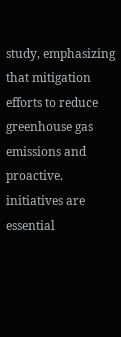study, emphasizing that mitigation efforts to reduce greenhouse gas emissions and proactive. initiatives are essential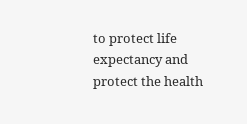to protect life expectancy and protect the health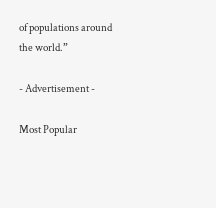of populations around the world.”

- Advertisement -

Most Popular